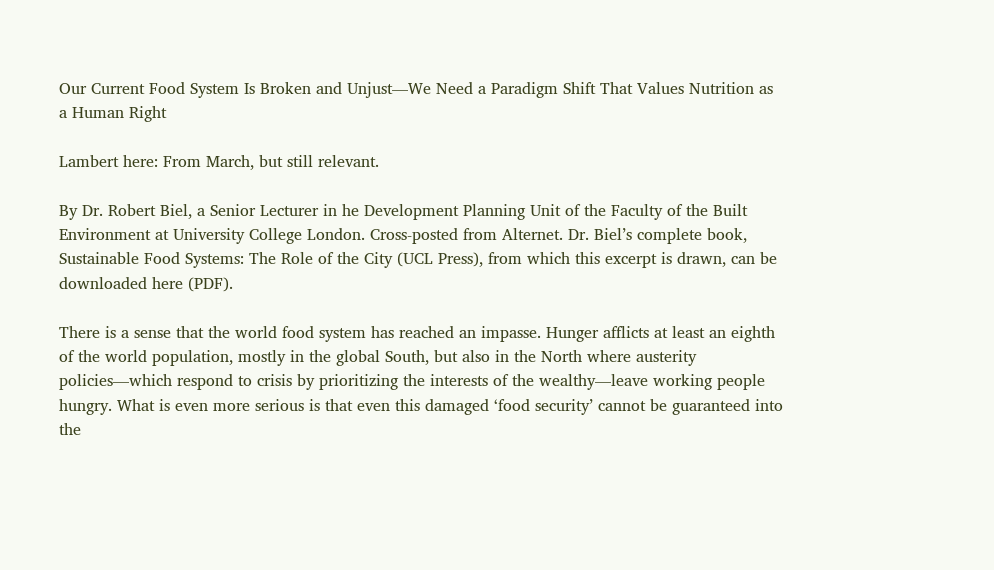Our Current Food System Is Broken and Unjust—We Need a Paradigm Shift That Values Nutrition as a Human Right

Lambert here: From March, but still relevant.

By Dr. Robert Biel, a Senior Lecturer in he Development Planning Unit of the Faculty of the Built Environment at University College London. Cross-posted from Alternet. Dr. Biel’s complete book, Sustainable Food Systems: The Role of the City (UCL Press), from which this excerpt is drawn, can be downloaded here (PDF).

There is a sense that the world food system has reached an impasse. Hunger afflicts at least an eighth of the world population, mostly in the global South, but also in the North where austerity policies—which respond to crisis by prioritizing the interests of the wealthy—leave working people hungry. What is even more serious is that even this damaged ‘food security’ cannot be guaranteed into the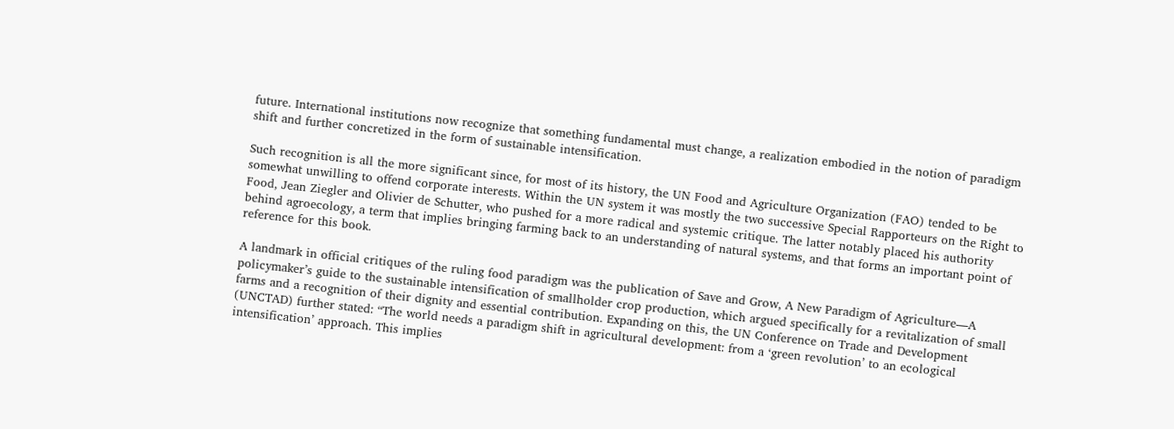future. International institutions now recognize that something fundamental must change, a realization embodied in the notion of paradigm shift and further concretized in the form of sustainable intensification.

Such recognition is all the more significant since, for most of its history, the UN Food and Agriculture Organization (FAO) tended to be somewhat unwilling to offend corporate interests. Within the UN system it was mostly the two successive Special Rapporteurs on the Right to Food, Jean Ziegler and Olivier de Schutter, who pushed for a more radical and systemic critique. The latter notably placed his authority behind agroecology, a term that implies bringing farming back to an understanding of natural systems, and that forms an important point of reference for this book.

A landmark in official critiques of the ruling food paradigm was the publication of Save and Grow, A New Paradigm of Agriculture—A policymaker’s guide to the sustainable intensification of smallholder crop production, which argued specifically for a revitalization of small farms and a recognition of their dignity and essential contribution. Expanding on this, the UN Conference on Trade and Development (UNCTAD) further stated: “The world needs a paradigm shift in agricultural development: from a ‘green revolution’ to an ecological intensification’ approach. This implies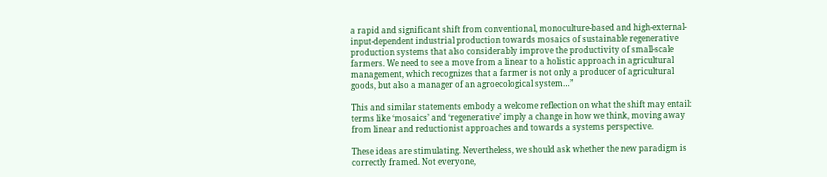a rapid and significant shift from conventional, monoculture-based and high-external-input-dependent industrial production towards mosaics of sustainable regenerative production systems that also considerably improve the productivity of small-scale farmers. We need to see a move from a linear to a holistic approach in agricultural management, which recognizes that a farmer is not only a producer of agricultural goods, but also a manager of an agroecological system…”

This and similar statements embody a welcome reflection on what the shift may entail: terms like ‘mosaics’ and ‘regenerative’ imply a change in how we think, moving away from linear and reductionist approaches and towards a systems perspective.

These ideas are stimulating. Nevertheless, we should ask whether the new paradigm is correctly framed. Not everyone,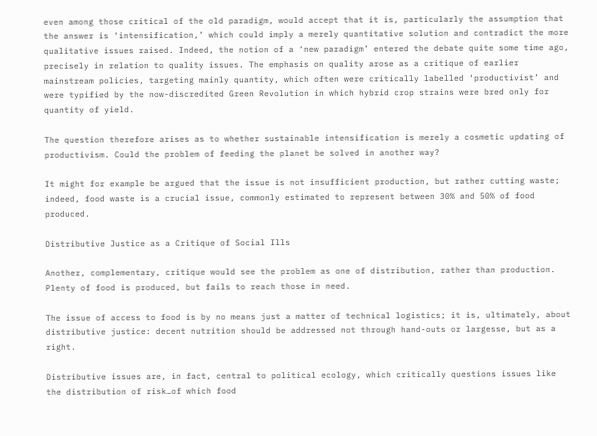even among those critical of the old paradigm, would accept that it is, particularly the assumption that the answer is ‘intensification,’ which could imply a merely quantitative solution and contradict the more qualitative issues raised. Indeed, the notion of a ‘new paradigm’ entered the debate quite some time ago, precisely in relation to quality issues. The emphasis on quality arose as a critique of earlier mainstream policies, targeting mainly quantity, which often were critically labelled ‘productivist’ and were typified by the now-discredited Green Revolution in which hybrid crop strains were bred only for quantity of yield.

The question therefore arises as to whether sustainable intensification is merely a cosmetic updating of productivism. Could the problem of feeding the planet be solved in another way?

It might for example be argued that the issue is not insufficient production, but rather cutting waste; indeed, food waste is a crucial issue, commonly estimated to represent between 30% and 50% of food produced.

Distributive Justice as a Critique of Social Ills

Another, complementary, critique would see the problem as one of distribution, rather than production. Plenty of food is produced, but fails to reach those in need.

The issue of access to food is by no means just a matter of technical logistics; it is, ultimately, about distributive justice: decent nutrition should be addressed not through hand-outs or largesse, but as a right.

Distributive issues are, in fact, central to political ecology, which critically questions issues like the distribution of risk…of which food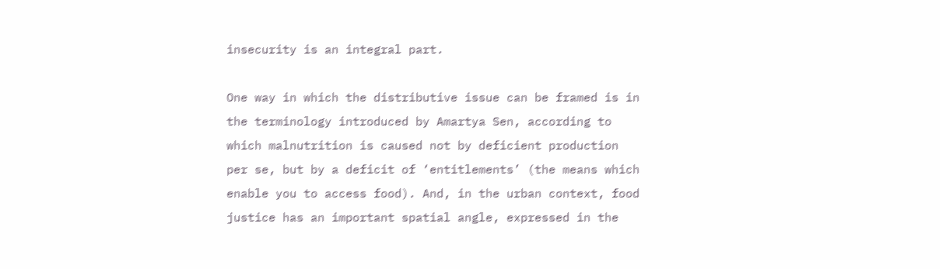insecurity is an integral part.

One way in which the distributive issue can be framed is in the terminology introduced by Amartya Sen, according to which malnutrition is caused not by deficient production per se, but by a deficit of ‘entitlements’ (the means which enable you to access food). And, in the urban context, food justice has an important spatial angle, expressed in the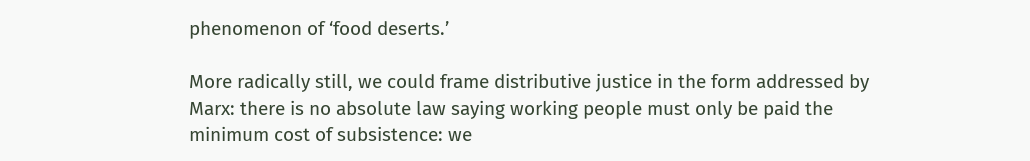phenomenon of ‘food deserts.’

More radically still, we could frame distributive justice in the form addressed by Marx: there is no absolute law saying working people must only be paid the minimum cost of subsistence: we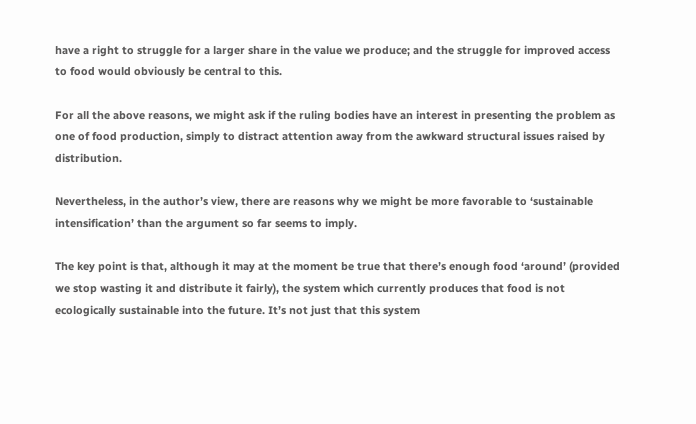have a right to struggle for a larger share in the value we produce; and the struggle for improved access to food would obviously be central to this.

For all the above reasons, we might ask if the ruling bodies have an interest in presenting the problem as one of food production, simply to distract attention away from the awkward structural issues raised by distribution.

Nevertheless, in the author’s view, there are reasons why we might be more favorable to ‘sustainable intensification’ than the argument so far seems to imply.

The key point is that, although it may at the moment be true that there’s enough food ‘around’ (provided we stop wasting it and distribute it fairly), the system which currently produces that food is not ecologically sustainable into the future. It’s not just that this system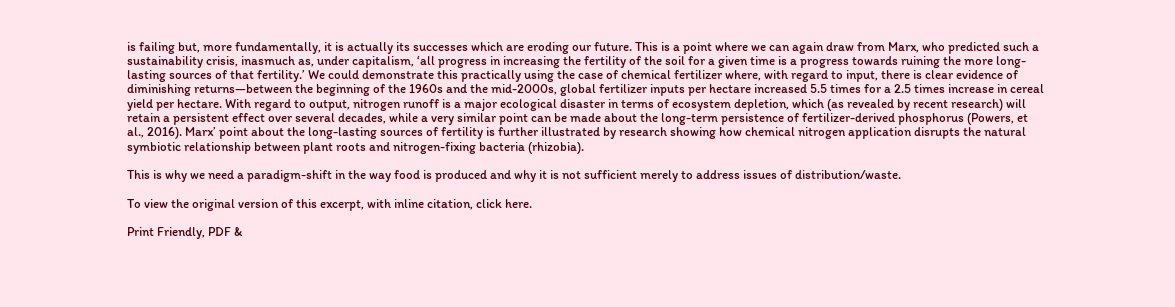is failing but, more fundamentally, it is actually its successes which are eroding our future. This is a point where we can again draw from Marx, who predicted such a sustainability crisis, inasmuch as, under capitalism, ‘all progress in increasing the fertility of the soil for a given time is a progress towards ruining the more long-lasting sources of that fertility.’ We could demonstrate this practically using the case of chemical fertilizer where, with regard to input, there is clear evidence of diminishing returns—between the beginning of the 1960s and the mid-2000s, global fertilizer inputs per hectare increased 5.5 times for a 2.5 times increase in cereal yield per hectare. With regard to output, nitrogen runoff is a major ecological disaster in terms of ecosystem depletion, which (as revealed by recent research) will retain a persistent effect over several decades, while a very similar point can be made about the long-term persistence of fertilizer-derived phosphorus (Powers, et al., 2016). Marx’ point about the long-lasting sources of fertility is further illustrated by research showing how chemical nitrogen application disrupts the natural symbiotic relationship between plant roots and nitrogen-fixing bacteria (rhizobia).

This is why we need a paradigm-shift in the way food is produced and why it is not sufficient merely to address issues of distribution/waste.

To view the original version of this excerpt, with inline citation, click here.

Print Friendly, PDF &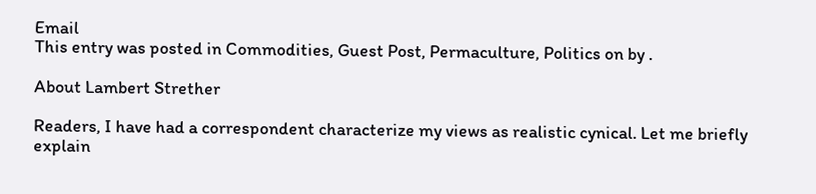Email
This entry was posted in Commodities, Guest Post, Permaculture, Politics on by .

About Lambert Strether

Readers, I have had a correspondent characterize my views as realistic cynical. Let me briefly explain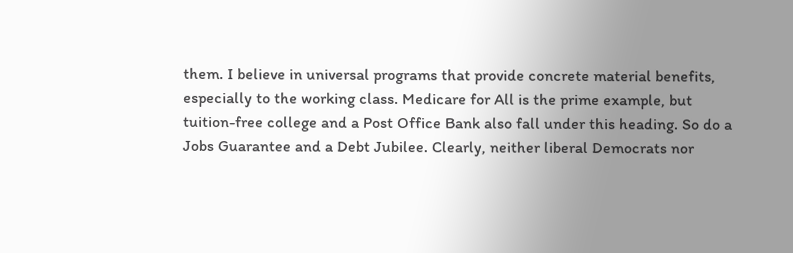them. I believe in universal programs that provide concrete material benefits, especially to the working class. Medicare for All is the prime example, but tuition-free college and a Post Office Bank also fall under this heading. So do a Jobs Guarantee and a Debt Jubilee. Clearly, neither liberal Democrats nor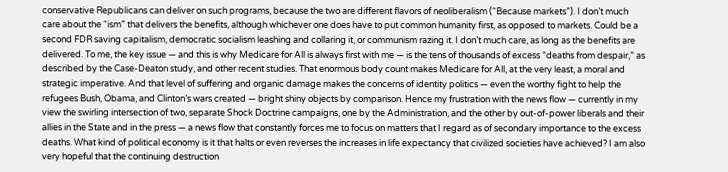conservative Republicans can deliver on such programs, because the two are different flavors of neoliberalism (“Because markets”). I don’t much care about the “ism” that delivers the benefits, although whichever one does have to put common humanity first, as opposed to markets. Could be a second FDR saving capitalism, democratic socialism leashing and collaring it, or communism razing it. I don’t much care, as long as the benefits are delivered. To me, the key issue — and this is why Medicare for All is always first with me — is the tens of thousands of excess “deaths from despair,” as described by the Case-Deaton study, and other recent studies. That enormous body count makes Medicare for All, at the very least, a moral and strategic imperative. And that level of suffering and organic damage makes the concerns of identity politics — even the worthy fight to help the refugees Bush, Obama, and Clinton’s wars created — bright shiny objects by comparison. Hence my frustration with the news flow — currently in my view the swirling intersection of two, separate Shock Doctrine campaigns, one by the Administration, and the other by out-of-power liberals and their allies in the State and in the press — a news flow that constantly forces me to focus on matters that I regard as of secondary importance to the excess deaths. What kind of political economy is it that halts or even reverses the increases in life expectancy that civilized societies have achieved? I am also very hopeful that the continuing destruction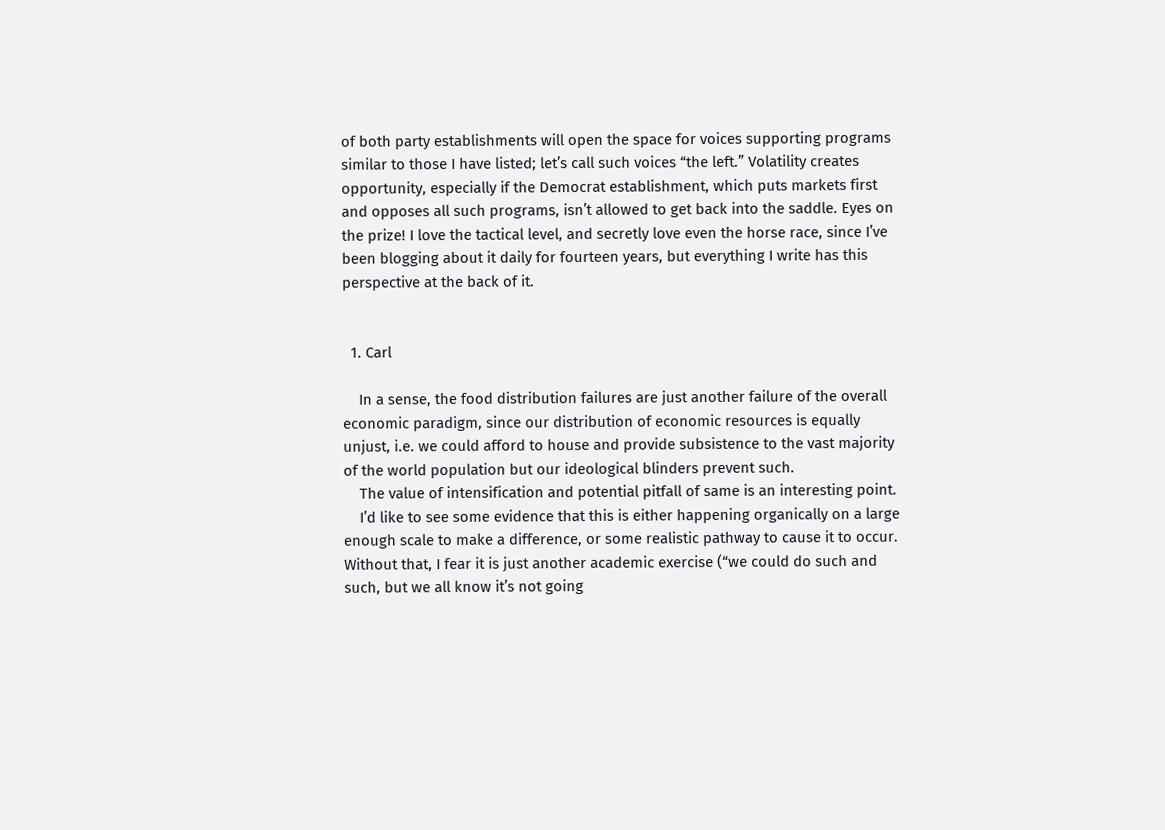of both party establishments will open the space for voices supporting programs similar to those I have listed; let’s call such voices “the left.” Volatility creates opportunity, especially if the Democrat establishment, which puts markets first and opposes all such programs, isn’t allowed to get back into the saddle. Eyes on the prize! I love the tactical level, and secretly love even the horse race, since I’ve been blogging about it daily for fourteen years, but everything I write has this perspective at the back of it.


  1. Carl

    In a sense, the food distribution failures are just another failure of the overall economic paradigm, since our distribution of economic resources is equally unjust, i.e. we could afford to house and provide subsistence to the vast majority of the world population but our ideological blinders prevent such.
    The value of intensification and potential pitfall of same is an interesting point.
    I’d like to see some evidence that this is either happening organically on a large enough scale to make a difference, or some realistic pathway to cause it to occur. Without that, I fear it is just another academic exercise (“we could do such and such, but we all know it’s not going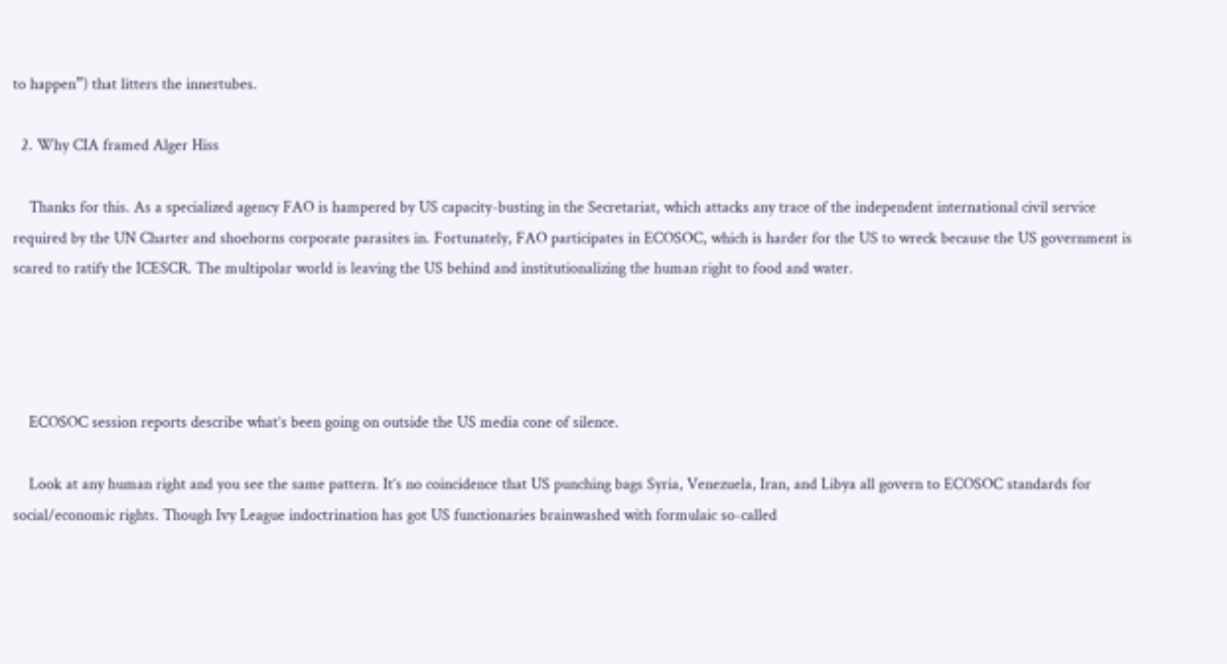to happen”) that litters the innertubes.

  2. Why CIA framed Alger Hiss

    Thanks for this. As a specialized agency FAO is hampered by US capacity-busting in the Secretariat, which attacks any trace of the independent international civil service required by the UN Charter and shoehorns corporate parasites in. Fortunately, FAO participates in ECOSOC, which is harder for the US to wreck because the US government is scared to ratify the ICESCR. The multipolar world is leaving the US behind and institutionalizing the human right to food and water.




    ECOSOC session reports describe what’s been going on outside the US media cone of silence.

    Look at any human right and you see the same pattern. It’s no coincidence that US punching bags Syria, Venezuela, Iran, and Libya all govern to ECOSOC standards for social/economic rights. Though Ivy League indoctrination has got US functionaries brainwashed with formulaic so-called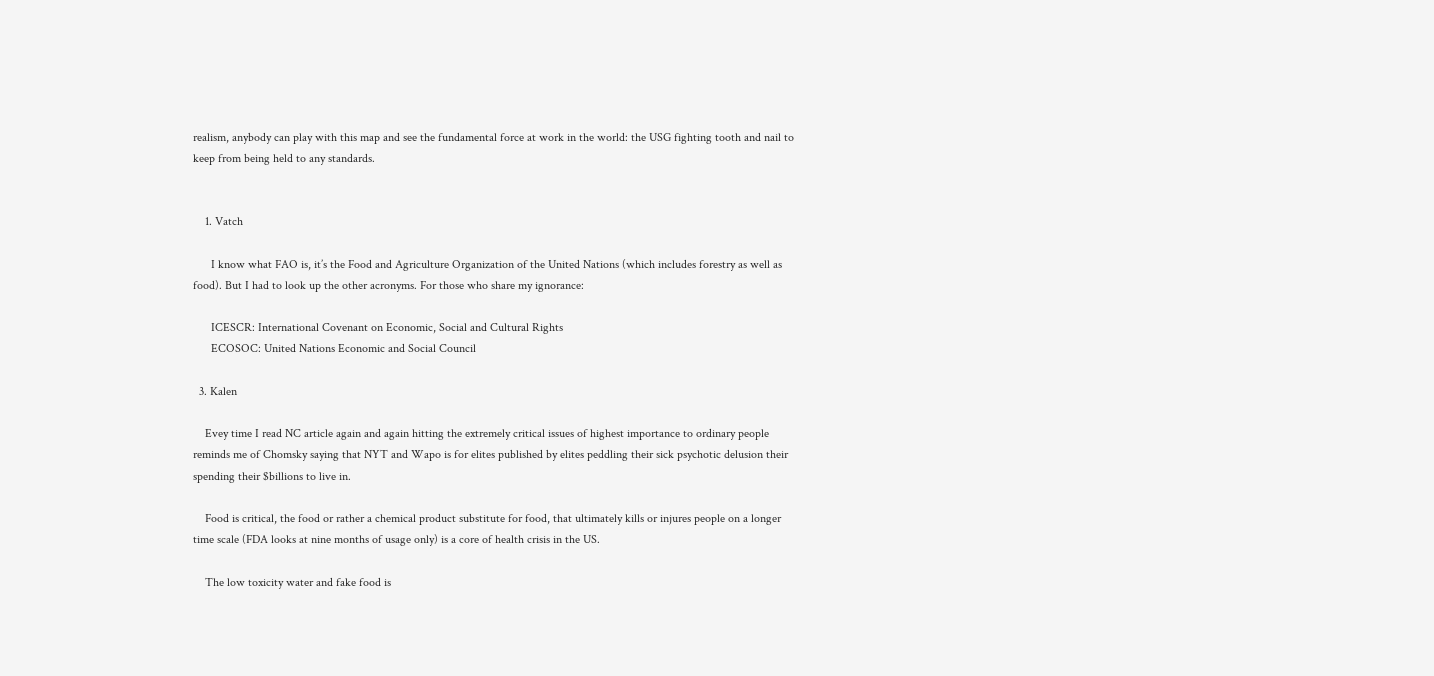realism, anybody can play with this map and see the fundamental force at work in the world: the USG fighting tooth and nail to keep from being held to any standards.


    1. Vatch

      I know what FAO is, it’s the Food and Agriculture Organization of the United Nations (which includes forestry as well as food). But I had to look up the other acronyms. For those who share my ignorance:

      ICESCR: International Covenant on Economic, Social and Cultural Rights
      ECOSOC: United Nations Economic and Social Council

  3. Kalen

    Evey time I read NC article again and again hitting the extremely critical issues of highest importance to ordinary people reminds me of Chomsky saying that NYT and Wapo is for elites published by elites peddling their sick psychotic delusion their spending their $billions to live in.

    Food is critical, the food or rather a chemical product substitute for food, that ultimately kills or injures people on a longer time scale (FDA looks at nine months of usage only) is a core of health crisis in the US.

    The low toxicity water and fake food is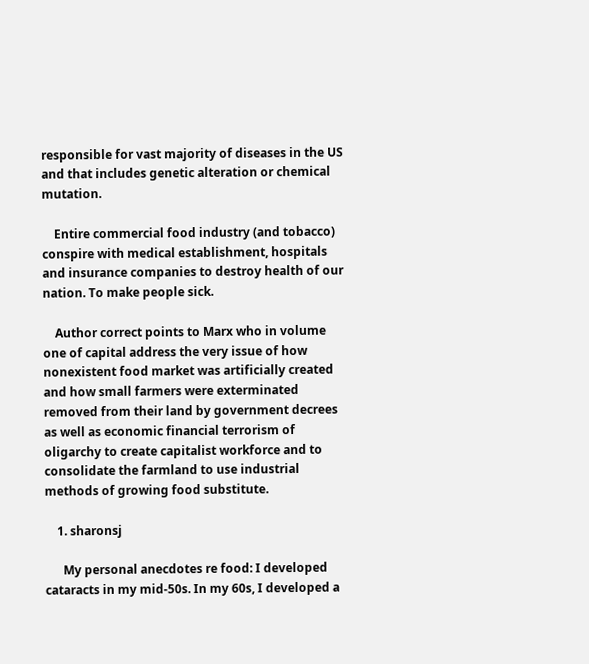responsible for vast majority of diseases in the US and that includes genetic alteration or chemical mutation.

    Entire commercial food industry (and tobacco) conspire with medical establishment, hospitals and insurance companies to destroy health of our nation. To make people sick.

    Author correct points to Marx who in volume one of capital address the very issue of how nonexistent food market was artificially created and how small farmers were exterminated removed from their land by government decrees as well as economic financial terrorism of oligarchy to create capitalist workforce and to consolidate the farmland to use industrial methods of growing food substitute.

    1. sharonsj

      My personal anecdotes re food: I developed cataracts in my mid-50s. In my 60s, I developed a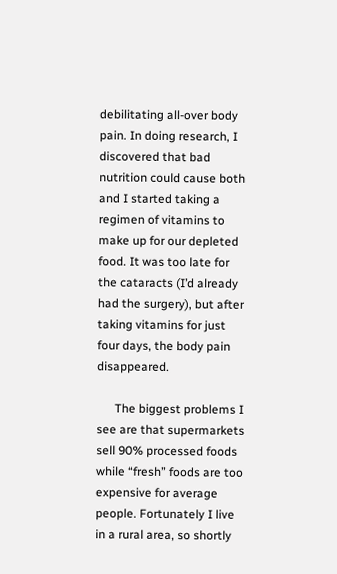debilitating all-over body pain. In doing research, I discovered that bad nutrition could cause both and I started taking a regimen of vitamins to make up for our depleted food. It was too late for the cataracts (I’d already had the surgery), but after taking vitamins for just four days, the body pain disappeared.

      The biggest problems I see are that supermarkets sell 90% processed foods while “fresh” foods are too expensive for average people. Fortunately I live in a rural area, so shortly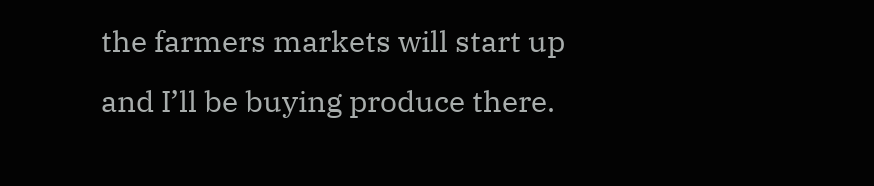the farmers markets will start up and I’ll be buying produce there.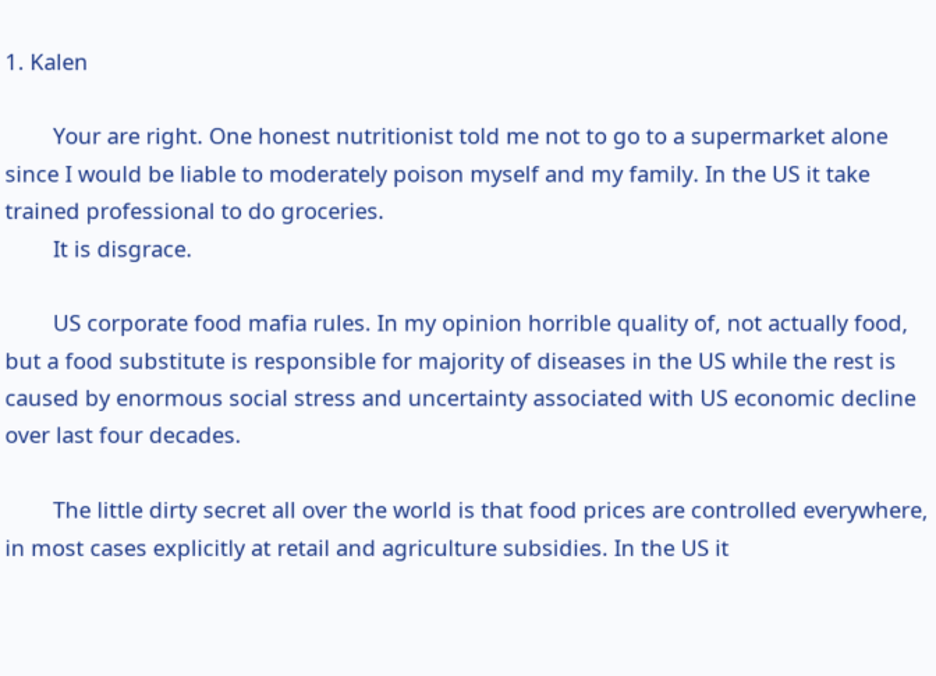1. Kalen

        Your are right. One honest nutritionist told me not to go to a supermarket alone since I would be liable to moderately poison myself and my family. In the US it take trained professional to do groceries.
        It is disgrace.

        US corporate food mafia rules. In my opinion horrible quality of, not actually food, but a food substitute is responsible for majority of diseases in the US while the rest is caused by enormous social stress and uncertainty associated with US economic decline over last four decades.

        The little dirty secret all over the world is that food prices are controlled everywhere, in most cases explicitly at retail and agriculture subsidies. In the US it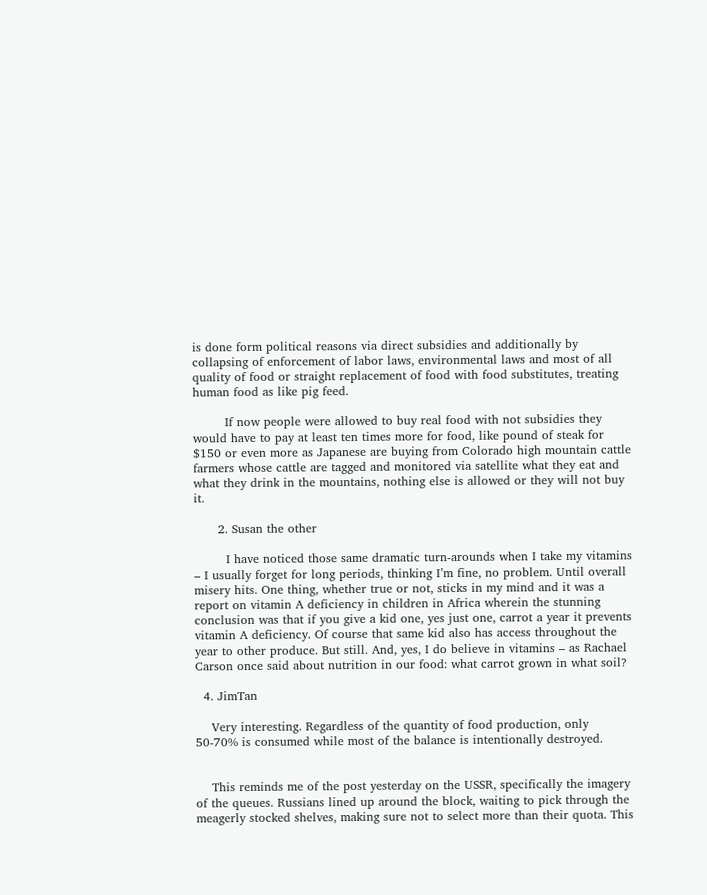is done form political reasons via direct subsidies and additionally by collapsing of enforcement of labor laws, environmental laws and most of all quality of food or straight replacement of food with food substitutes, treating human food as like pig feed.

        If now people were allowed to buy real food with not subsidies they would have to pay at least ten times more for food, like pound of steak for $150 or even more as Japanese are buying from Colorado high mountain cattle farmers whose cattle are tagged and monitored via satellite what they eat and what they drink in the mountains, nothing else is allowed or they will not buy it.

      2. Susan the other

        I have noticed those same dramatic turn-arounds when I take my vitamins – I usually forget for long periods, thinking I’m fine, no problem. Until overall misery hits. One thing, whether true or not, sticks in my mind and it was a report on vitamin A deficiency in children in Africa wherein the stunning conclusion was that if you give a kid one, yes just one, carrot a year it prevents vitamin A deficiency. Of course that same kid also has access throughout the year to other produce. But still. And, yes, I do believe in vitamins – as Rachael Carson once said about nutrition in our food: what carrot grown in what soil?

  4. JimTan

    Very interesting. Regardless of the quantity of food production, only 50-70% is consumed while most of the balance is intentionally destroyed.


    This reminds me of the post yesterday on the USSR, specifically the imagery of the queues. Russians lined up around the block, waiting to pick through the meagerly stocked shelves, making sure not to select more than their quota. This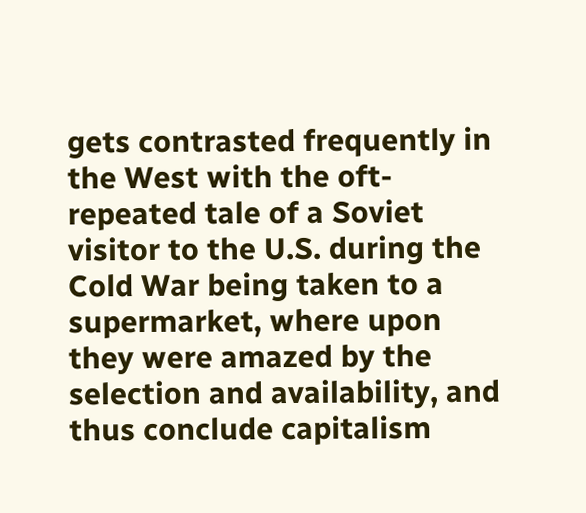gets contrasted frequently in the West with the oft-repeated tale of a Soviet visitor to the U.S. during the Cold War being taken to a supermarket, where upon they were amazed by the selection and availability, and thus conclude capitalism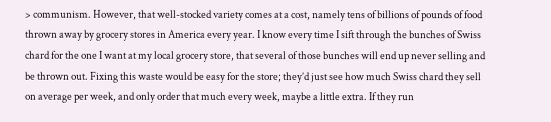> communism. However, that well-stocked variety comes at a cost, namely tens of billions of pounds of food thrown away by grocery stores in America every year. I know every time I sift through the bunches of Swiss chard for the one I want at my local grocery store, that several of those bunches will end up never selling and be thrown out. Fixing this waste would be easy for the store; they’d just see how much Swiss chard they sell on average per week, and only order that much every week, maybe a little extra. If they run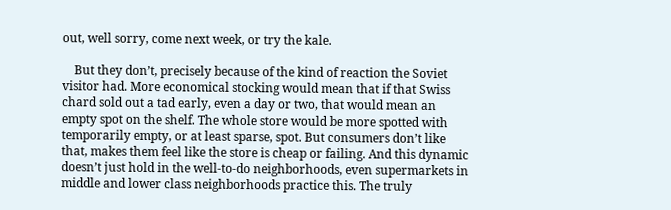out, well sorry, come next week, or try the kale.

    But they don’t, precisely because of the kind of reaction the Soviet visitor had. More economical stocking would mean that if that Swiss chard sold out a tad early, even a day or two, that would mean an empty spot on the shelf. The whole store would be more spotted with temporarily empty, or at least sparse, spot. But consumers don’t like that, makes them feel like the store is cheap or failing. And this dynamic doesn’t just hold in the well-to-do neighborhoods, even supermarkets in middle and lower class neighborhoods practice this. The truly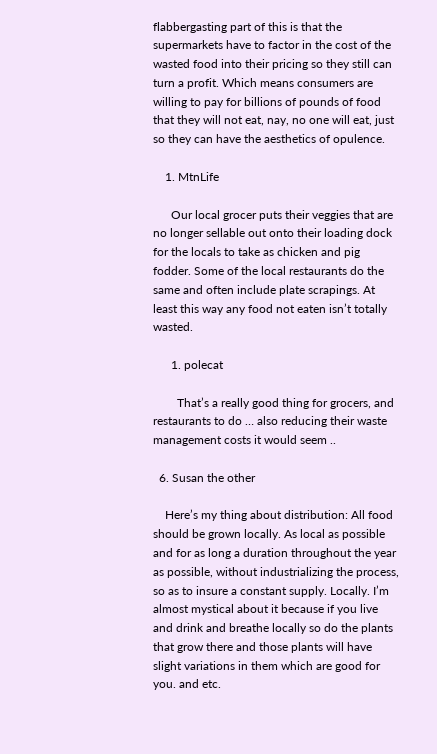flabbergasting part of this is that the supermarkets have to factor in the cost of the wasted food into their pricing so they still can turn a profit. Which means consumers are willing to pay for billions of pounds of food that they will not eat, nay, no one will eat, just so they can have the aesthetics of opulence.

    1. MtnLife

      Our local grocer puts their veggies that are no longer sellable out onto their loading dock for the locals to take as chicken and pig fodder. Some of the local restaurants do the same and often include plate scrapings. At least this way any food not eaten isn’t totally wasted.

      1. polecat

        That’s a really good thing for grocers, and restaurants to do … also reducing their waste management costs it would seem ..

  6. Susan the other

    Here’s my thing about distribution: All food should be grown locally. As local as possible and for as long a duration throughout the year as possible, without industrializing the process, so as to insure a constant supply. Locally. I’m almost mystical about it because if you live and drink and breathe locally so do the plants that grow there and those plants will have slight variations in them which are good for you. and etc.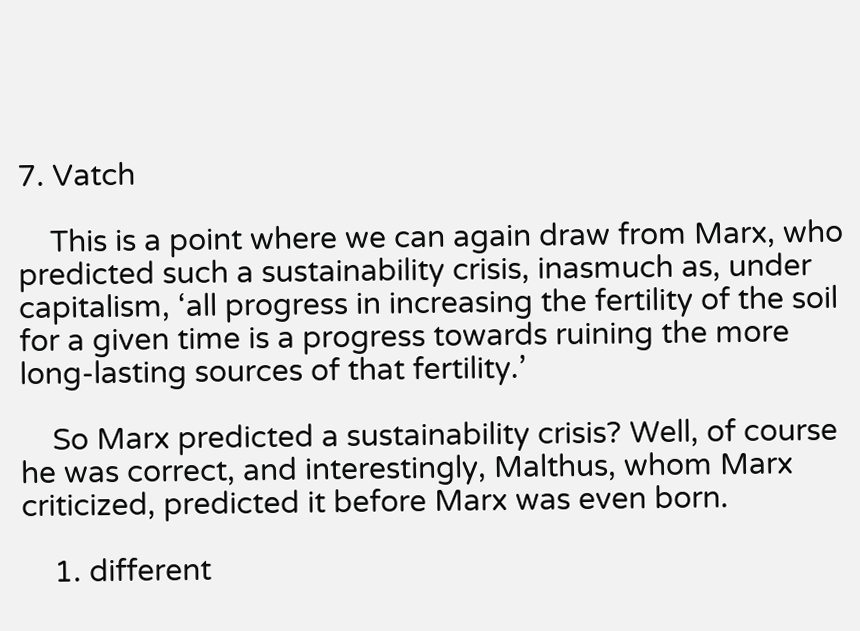7. Vatch

    This is a point where we can again draw from Marx, who predicted such a sustainability crisis, inasmuch as, under capitalism, ‘all progress in increasing the fertility of the soil for a given time is a progress towards ruining the more long-lasting sources of that fertility.’

    So Marx predicted a sustainability crisis? Well, of course he was correct, and interestingly, Malthus, whom Marx criticized, predicted it before Marx was even born.

    1. different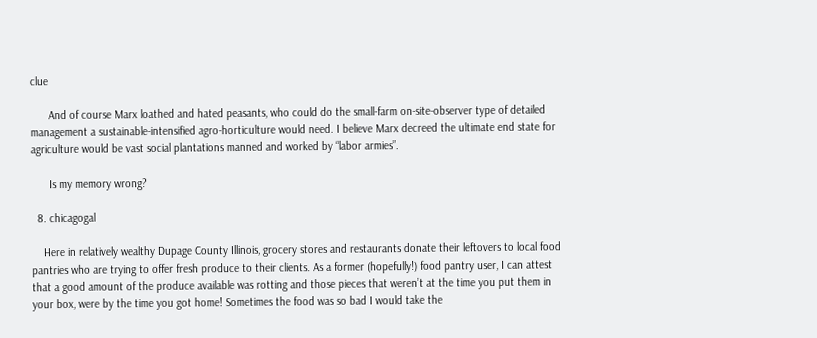clue

      And of course Marx loathed and hated peasants, who could do the small-farm on-site-observer type of detailed management a sustainable-intensified agro-horticulture would need. I believe Marx decreed the ultimate end state for agriculture would be vast social plantations manned and worked by “labor armies”.

      Is my memory wrong?

  8. chicagogal

    Here in relatively wealthy Dupage County Illinois, grocery stores and restaurants donate their leftovers to local food pantries who are trying to offer fresh produce to their clients. As a former (hopefully!) food pantry user, I can attest that a good amount of the produce available was rotting and those pieces that weren’t at the time you put them in your box, were by the time you got home! Sometimes the food was so bad I would take the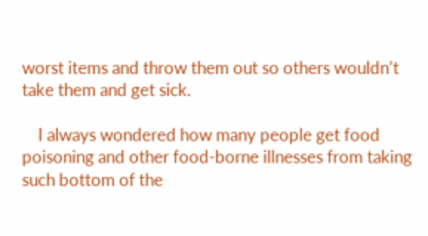worst items and throw them out so others wouldn’t take them and get sick.

    I always wondered how many people get food poisoning and other food-borne illnesses from taking such bottom of the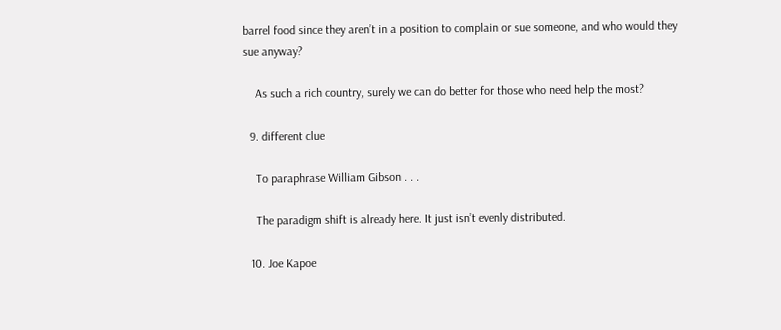barrel food since they aren’t in a position to complain or sue someone, and who would they sue anyway?

    As such a rich country, surely we can do better for those who need help the most?

  9. different clue

    To paraphrase William Gibson . . .

    The paradigm shift is already here. It just isn’t evenly distributed.

  10. Joe Kapoe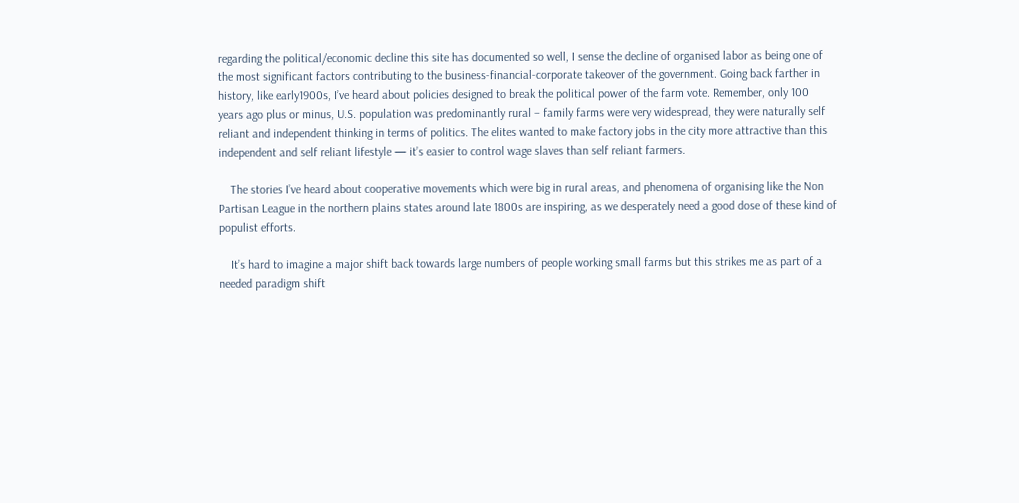regarding the political/economic decline this site has documented so well, I sense the decline of organised labor as being one of the most significant factors contributing to the business-financial-corporate takeover of the government. Going back farther in history, like early1900s, I’ve heard about policies designed to break the political power of the farm vote. Remember, only 100 years ago plus or minus, U.S. population was predominantly rural – family farms were very widespread, they were naturally self reliant and independent thinking in terms of politics. The elites wanted to make factory jobs in the city more attractive than this independent and self reliant lifestyle — it’s easier to control wage slaves than self reliant farmers.

    The stories I’ve heard about cooperative movements which were big in rural areas, and phenomena of organising like the Non Partisan League in the northern plains states around late 1800s are inspiring, as we desperately need a good dose of these kind of populist efforts.

    It’s hard to imagine a major shift back towards large numbers of people working small farms but this strikes me as part of a needed paradigm shift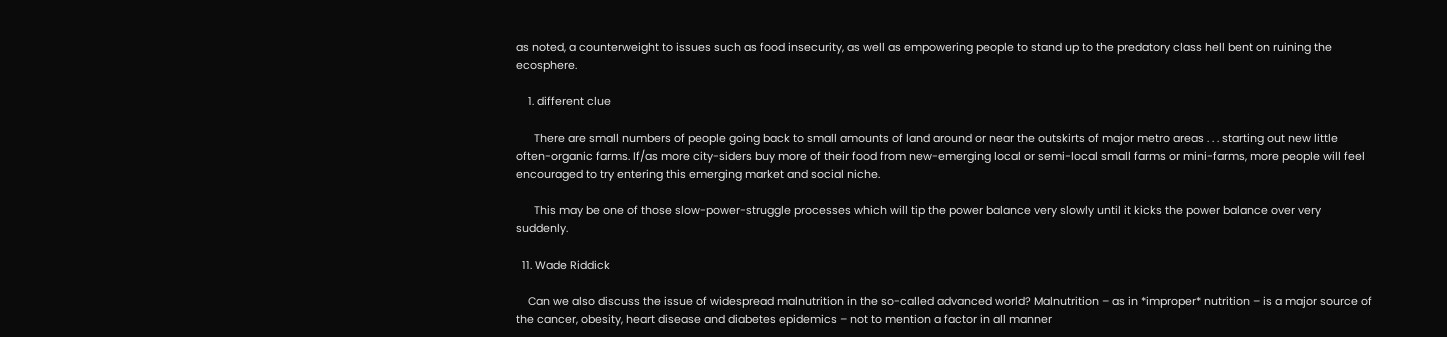as noted, a counterweight to issues such as food insecurity, as well as empowering people to stand up to the predatory class hell bent on ruining the ecosphere.

    1. different clue

      There are small numbers of people going back to small amounts of land around or near the outskirts of major metro areas . . . starting out new little often-organic farms. If/as more city-siders buy more of their food from new-emerging local or semi-local small farms or mini-farms, more people will feel encouraged to try entering this emerging market and social niche.

      This may be one of those slow-power-struggle processes which will tip the power balance very slowly until it kicks the power balance over very suddenly.

  11. Wade Riddick

    Can we also discuss the issue of widespread malnutrition in the so-called advanced world? Malnutrition – as in *improper* nutrition – is a major source of the cancer, obesity, heart disease and diabetes epidemics – not to mention a factor in all manner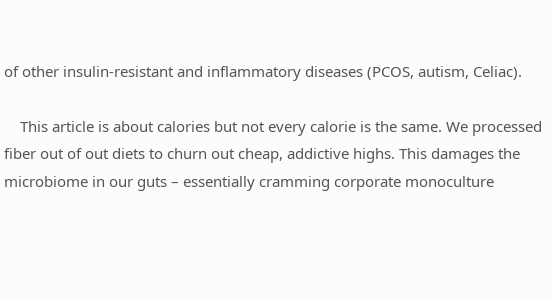of other insulin-resistant and inflammatory diseases (PCOS, autism, Celiac).

    This article is about calories but not every calorie is the same. We processed fiber out of out diets to churn out cheap, addictive highs. This damages the microbiome in our guts – essentially cramming corporate monoculture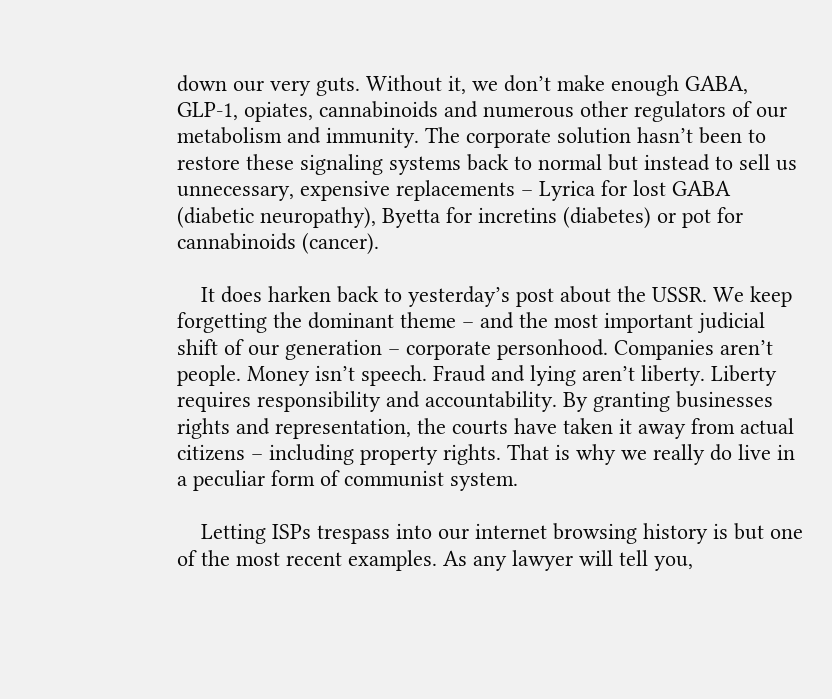down our very guts. Without it, we don’t make enough GABA, GLP-1, opiates, cannabinoids and numerous other regulators of our metabolism and immunity. The corporate solution hasn’t been to restore these signaling systems back to normal but instead to sell us unnecessary, expensive replacements – Lyrica for lost GABA (diabetic neuropathy), Byetta for incretins (diabetes) or pot for cannabinoids (cancer).

    It does harken back to yesterday’s post about the USSR. We keep forgetting the dominant theme – and the most important judicial shift of our generation – corporate personhood. Companies aren’t people. Money isn’t speech. Fraud and lying aren’t liberty. Liberty requires responsibility and accountability. By granting businesses rights and representation, the courts have taken it away from actual citizens – including property rights. That is why we really do live in a peculiar form of communist system.

    Letting ISPs trespass into our internet browsing history is but one of the most recent examples. As any lawyer will tell you,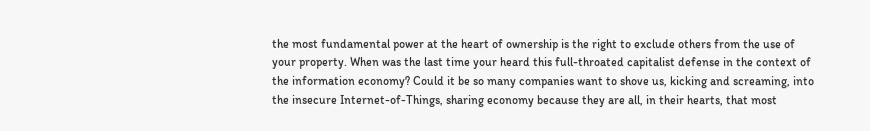the most fundamental power at the heart of ownership is the right to exclude others from the use of your property. When was the last time your heard this full-throated capitalist defense in the context of the information economy? Could it be so many companies want to shove us, kicking and screaming, into the insecure Internet-of-Things, sharing economy because they are all, in their hearts, that most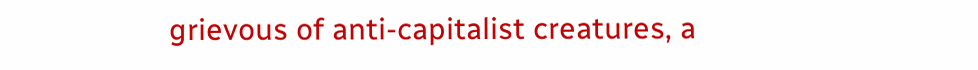grievous of anti-capitalist creatures, a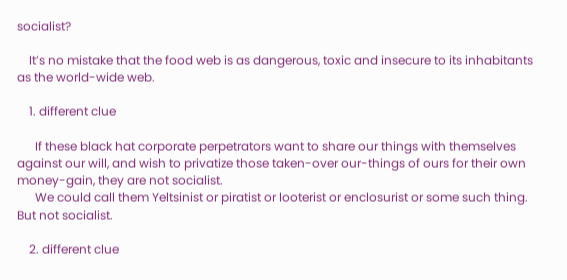socialist?

    It’s no mistake that the food web is as dangerous, toxic and insecure to its inhabitants as the world-wide web.

    1. different clue

      If these black hat corporate perpetrators want to share our things with themselves against our will, and wish to privatize those taken-over our-things of ours for their own money-gain, they are not socialist.
      We could call them Yeltsinist or piratist or looterist or enclosurist or some such thing. But not socialist.

    2. different clue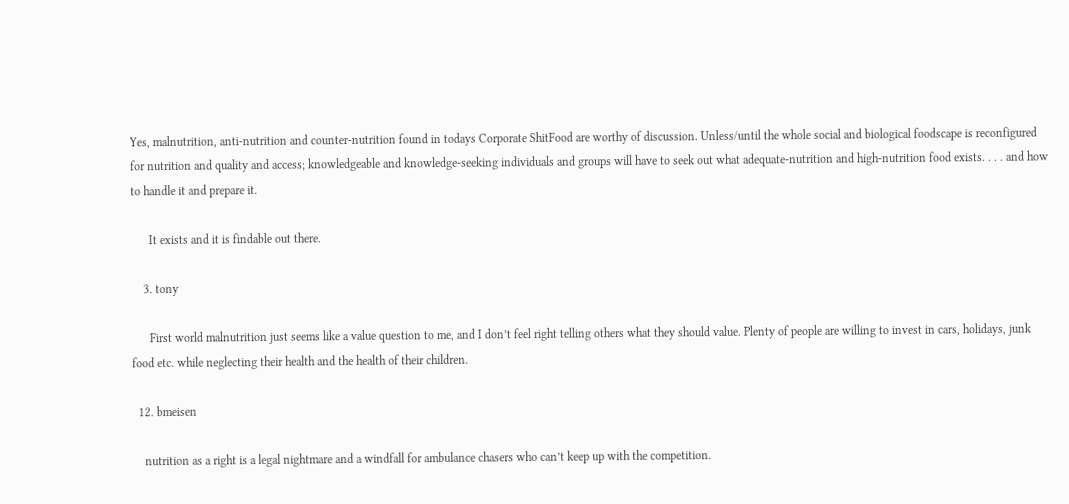Yes, malnutrition, anti-nutrition and counter-nutrition found in todays Corporate ShitFood are worthy of discussion. Unless/until the whole social and biological foodscape is reconfigured for nutrition and quality and access; knowledgeable and knowledge-seeking individuals and groups will have to seek out what adequate-nutrition and high-nutrition food exists. . . . and how to handle it and prepare it.

      It exists and it is findable out there.

    3. tony

      First world malnutrition just seems like a value question to me, and I don’t feel right telling others what they should value. Plenty of people are willing to invest in cars, holidays, junk food etc. while neglecting their health and the health of their children.

  12. bmeisen

    nutrition as a right is a legal nightmare and a windfall for ambulance chasers who can’t keep up with the competition.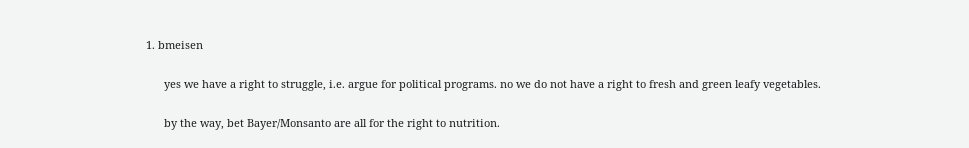1. bmeisen

      yes we have a right to struggle, i.e. argue for political programs. no we do not have a right to fresh and green leafy vegetables.

      by the way, bet Bayer/Monsanto are all for the right to nutrition.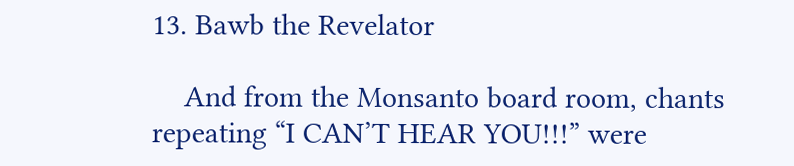13. Bawb the Revelator

    And from the Monsanto board room, chants repeating “I CAN’T HEAR YOU!!!” were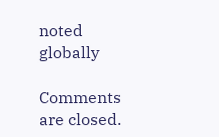noted globally

Comments are closed.